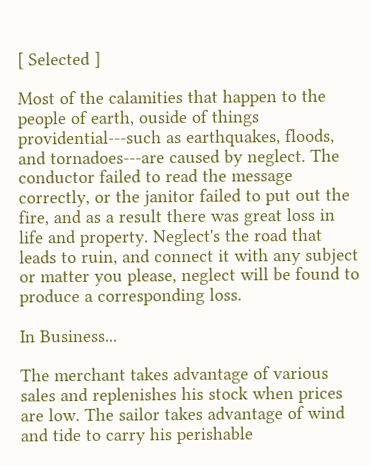[ Selected ]

Most of the calamities that happen to the people of earth, ouside of things providential---such as earthquakes, floods, and tornadoes---are caused by neglect. The conductor failed to read the message correctly, or the janitor failed to put out the fire, and as a result there was great loss in life and property. Neglect's the road that leads to ruin, and connect it with any subject or matter you please, neglect will be found to produce a corresponding loss.

In Business...

The merchant takes advantage of various sales and replenishes his stock when prices are low. The sailor takes advantage of wind and tide to carry his perishable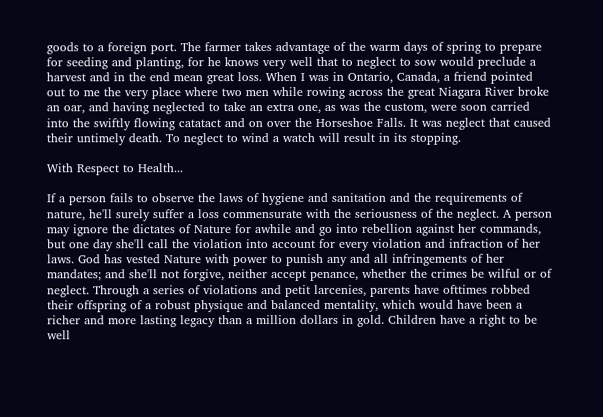goods to a foreign port. The farmer takes advantage of the warm days of spring to prepare for seeding and planting, for he knows very well that to neglect to sow would preclude a harvest and in the end mean great loss. When I was in Ontario, Canada, a friend pointed out to me the very place where two men while rowing across the great Niagara River broke an oar, and having neglected to take an extra one, as was the custom, were soon carried into the swiftly flowing catatact and on over the Horseshoe Falls. It was neglect that caused their untimely death. To neglect to wind a watch will result in its stopping.

With Respect to Health...

If a person fails to observe the laws of hygiene and sanitation and the requirements of nature, he'll surely suffer a loss commensurate with the seriousness of the neglect. A person may ignore the dictates of Nature for awhile and go into rebellion against her commands, but one day she'll call the violation into account for every violation and infraction of her laws. God has vested Nature with power to punish any and all infringements of her mandates; and she'll not forgive, neither accept penance, whether the crimes be wilful or of neglect. Through a series of violations and petit larcenies, parents have ofttimes robbed their offspring of a robust physique and balanced mentality, which would have been a richer and more lasting legacy than a million dollars in gold. Children have a right to be well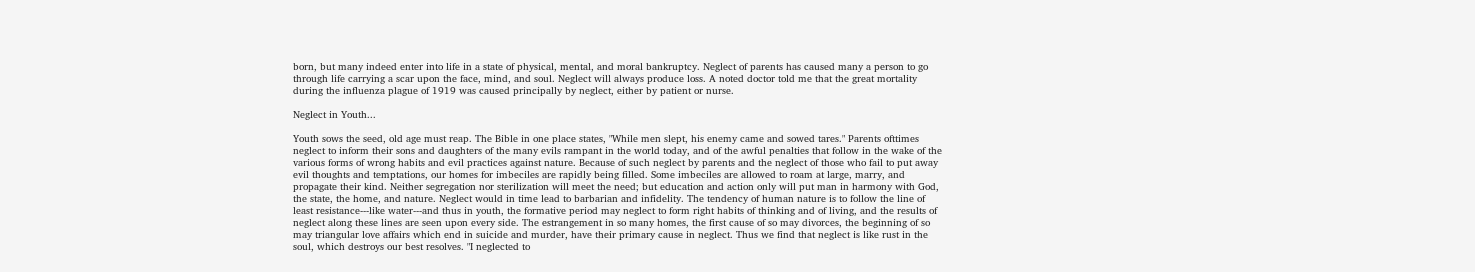born, but many indeed enter into life in a state of physical, mental, and moral bankruptcy. Neglect of parents has caused many a person to go through life carrying a scar upon the face, mind, and soul. Neglect will always produce loss. A noted doctor told me that the great mortality during the influenza plague of 1919 was caused principally by neglect, either by patient or nurse.

Neglect in Youth...

Youth sows the seed, old age must reap. The Bible in one place states, "While men slept, his enemy came and sowed tares." Parents ofttimes neglect to inform their sons and daughters of the many evils rampant in the world today, and of the awful penalties that follow in the wake of the various forms of wrong habits and evil practices against nature. Because of such neglect by parents and the neglect of those who fail to put away evil thoughts and temptations, our homes for imbeciles are rapidly being filled. Some imbeciles are allowed to roam at large, marry, and propagate their kind. Neither segregation nor sterilization will meet the need; but education and action only will put man in harmony with God, the state, the home, and nature. Neglect would in time lead to barbarian and infidelity. The tendency of human nature is to follow the line of least resistance---like water---and thus in youth, the formative period may neglect to form right habits of thinking and of living, and the results of neglect along these lines are seen upon every side. The estrangement in so many homes, the first cause of so may divorces, the beginning of so may triangular love affairs which end in suicide and murder, have their primary cause in neglect. Thus we find that neglect is like rust in the soul, which destroys our best resolves. "I neglected to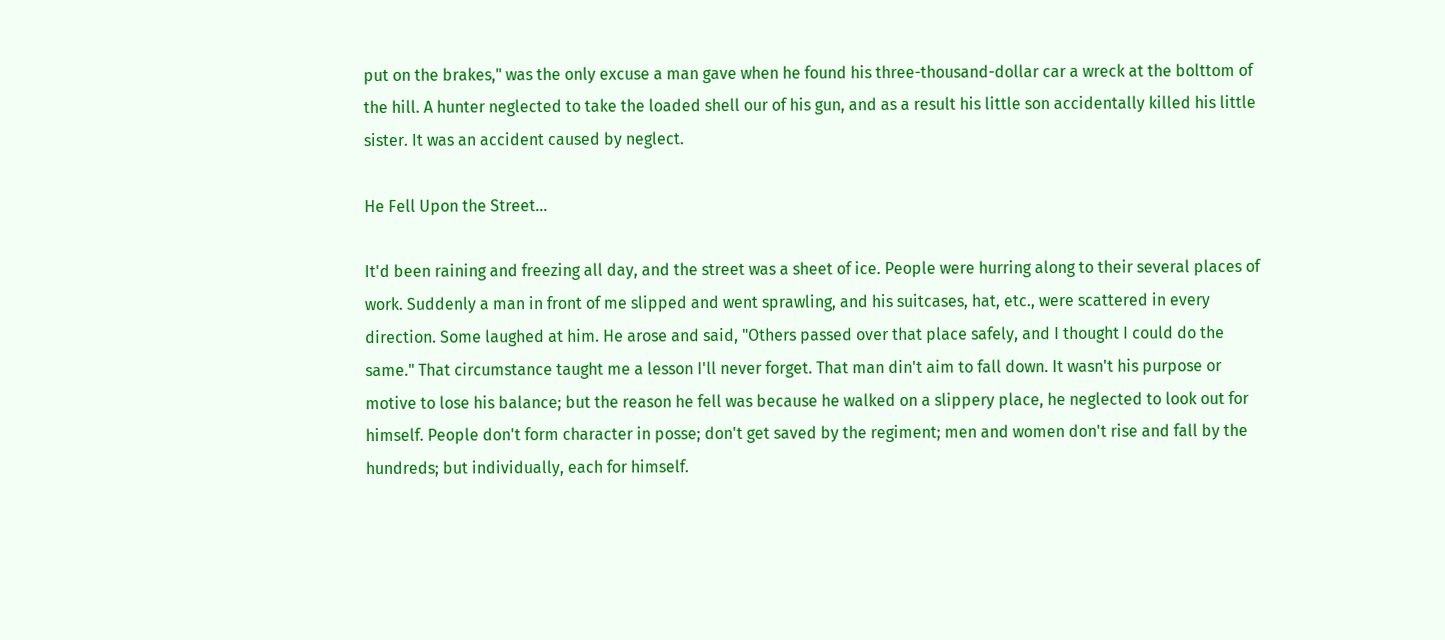put on the brakes," was the only excuse a man gave when he found his three-thousand-dollar car a wreck at the bolttom of the hill. A hunter neglected to take the loaded shell our of his gun, and as a result his little son accidentally killed his little sister. It was an accident caused by neglect.

He Fell Upon the Street...

It'd been raining and freezing all day, and the street was a sheet of ice. People were hurring along to their several places of work. Suddenly a man in front of me slipped and went sprawling, and his suitcases, hat, etc., were scattered in every direction. Some laughed at him. He arose and said, "Others passed over that place safely, and I thought I could do the same." That circumstance taught me a lesson I'll never forget. That man din't aim to fall down. It wasn't his purpose or motive to lose his balance; but the reason he fell was because he walked on a slippery place, he neglected to look out for himself. People don't form character in posse; don't get saved by the regiment; men and women don't rise and fall by the hundreds; but individually, each for himself.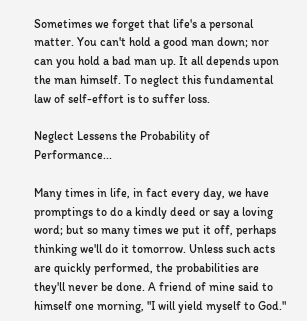Sometimes we forget that life's a personal matter. You can't hold a good man down; nor can you hold a bad man up. It all depends upon the man himself. To neglect this fundamental law of self-effort is to suffer loss.

Neglect Lessens the Probability of Performance...

Many times in life, in fact every day, we have promptings to do a kindly deed or say a loving word; but so many times we put it off, perhaps thinking we'll do it tomorrow. Unless such acts are quickly performed, the probabilities are they'll never be done. A friend of mine said to himself one morning, "I will yield myself to God."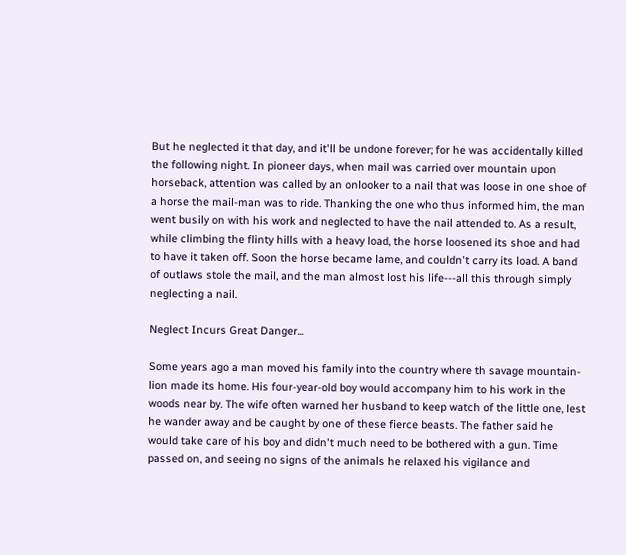But he neglected it that day, and it'll be undone forever; for he was accidentally killed the following night. In pioneer days, when mail was carried over mountain upon horseback, attention was called by an onlooker to a nail that was loose in one shoe of a horse the mail-man was to ride. Thanking the one who thus informed him, the man went busily on with his work and neglected to have the nail attended to. As a result, while climbing the flinty hills with a heavy load, the horse loosened its shoe and had to have it taken off. Soon the horse became lame, and couldn't carry its load. A band of outlaws stole the mail, and the man almost lost his life---all this through simply neglecting a nail.

Neglect Incurs Great Danger...

Some years ago a man moved his family into the country where th savage mountain-lion made its home. His four-year-old boy would accompany him to his work in the woods near by. The wife often warned her husband to keep watch of the little one, lest he wander away and be caught by one of these fierce beasts. The father said he would take care of his boy and didn't much need to be bothered with a gun. Time passed on, and seeing no signs of the animals he relaxed his vigilance and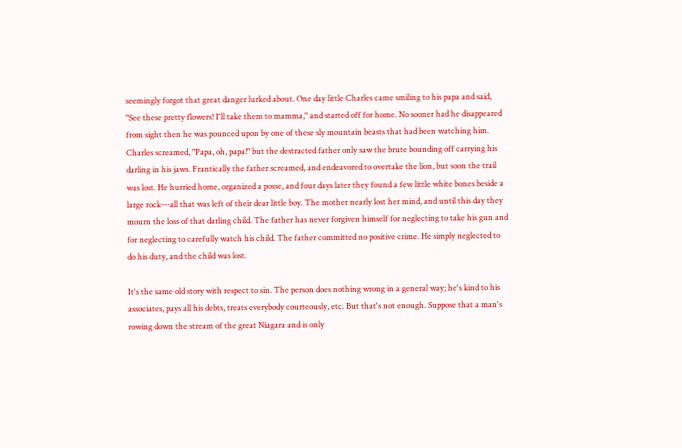seemingly forgot that great danger lurked about. One day little Charles came smiling to his papa and said, "See these pretty flowers! I'll take them to mamma," and started off for home. No sooner had he disappeared from sight then he was pounced upon by one of these sly mountain beasts that had been watching him. Charles screamed, "Papa, oh, papa!" but the destracted father only saw the brute bounding off carrying his darling in his jaws. Frantically the father screamed, and endeavored to overtake the lion, but soon the trail was lost. He hurried home, organized a posse, and four days later they found a few little white bones beside a large rock---all that was left of their dear little boy. The mother nearly lost her mind, and until this day they mourn the loss of that darling child. The father has never forgiven himself for neglecting to take his gun and for neglecting to carefully watch his child. The father committed no positive crime. He simply neglected to do his duty, and the child was lost.

It's the same old story with respect to sin. The person does nothing wrong in a general way; he's kind to his associates, pays all his debts, treats everybody courteously, etc. But that's not enough. Suppose that a man's rowing down the stream of the great Niagara and is only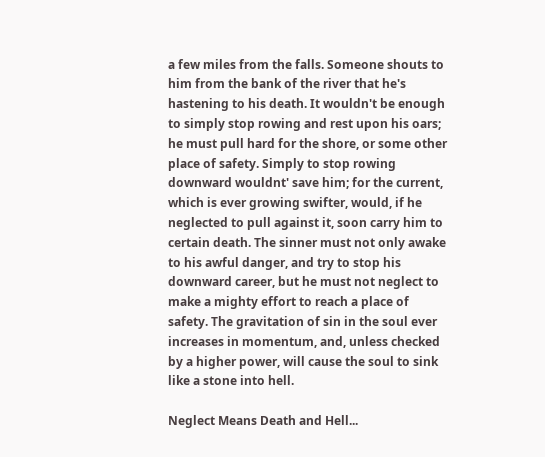a few miles from the falls. Someone shouts to him from the bank of the river that he's hastening to his death. It wouldn't be enough to simply stop rowing and rest upon his oars; he must pull hard for the shore, or some other place of safety. Simply to stop rowing downward wouldnt' save him; for the current, which is ever growing swifter, would, if he neglected to pull against it, soon carry him to certain death. The sinner must not only awake to his awful danger, and try to stop his downward career, but he must not neglect to make a mighty effort to reach a place of safety. The gravitation of sin in the soul ever increases in momentum, and, unless checked by a higher power, will cause the soul to sink like a stone into hell.

Neglect Means Death and Hell...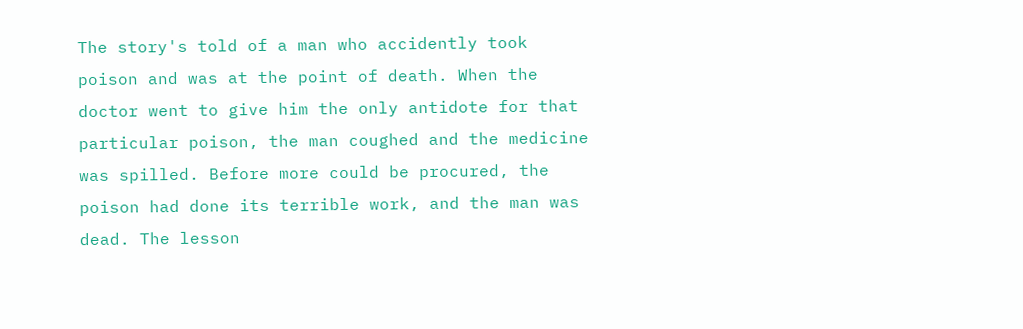The story's told of a man who accidently took poison and was at the point of death. When the doctor went to give him the only antidote for that particular poison, the man coughed and the medicine was spilled. Before more could be procured, the poison had done its terrible work, and the man was dead. The lesson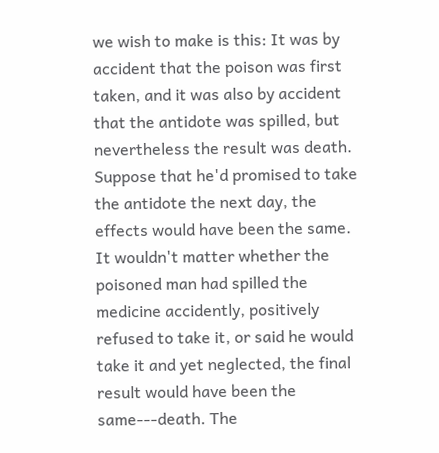we wish to make is this: It was by accident that the poison was first taken, and it was also by accident that the antidote was spilled, but nevertheless the result was death. Suppose that he'd promised to take the antidote the next day, the effects would have been the same. It wouldn't matter whether the poisoned man had spilled the medicine accidently, positively refused to take it, or said he would take it and yet neglected, the final result would have been the same---death. The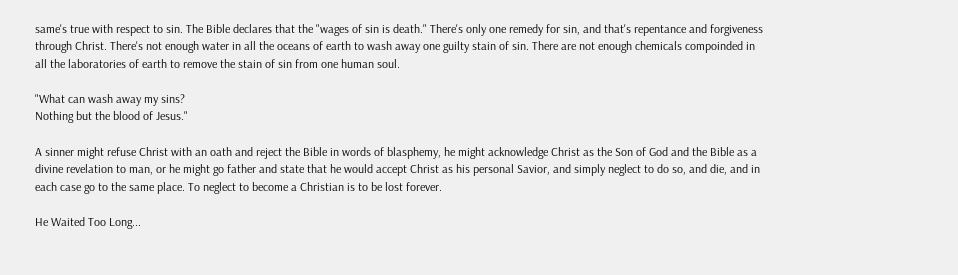same's true with respect to sin. The Bible declares that the "wages of sin is death." There's only one remedy for sin, and that's repentance and forgiveness through Christ. There's not enough water in all the oceans of earth to wash away one guilty stain of sin. There are not enough chemicals compoinded in all the laboratories of earth to remove the stain of sin from one human soul.

"What can wash away my sins?
Nothing but the blood of Jesus."

A sinner might refuse Christ with an oath and reject the Bible in words of blasphemy, he might acknowledge Christ as the Son of God and the Bible as a divine revelation to man, or he might go father and state that he would accept Christ as his personal Savior, and simply neglect to do so, and die, and in each case go to the same place. To neglect to become a Christian is to be lost forever.

He Waited Too Long...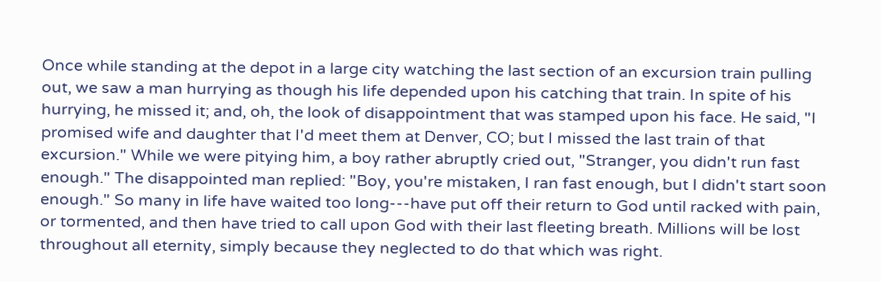Once while standing at the depot in a large city watching the last section of an excursion train pulling out, we saw a man hurrying as though his life depended upon his catching that train. In spite of his hurrying, he missed it; and, oh, the look of disappointment that was stamped upon his face. He said, "I promised wife and daughter that I'd meet them at Denver, CO; but I missed the last train of that excursion." While we were pitying him, a boy rather abruptly cried out, "Stranger, you didn't run fast enough." The disappointed man replied: "Boy, you're mistaken, I ran fast enough, but I didn't start soon enough." So many in life have waited too long---have put off their return to God until racked with pain, or tormented, and then have tried to call upon God with their last fleeting breath. Millions will be lost throughout all eternity, simply because they neglected to do that which was right.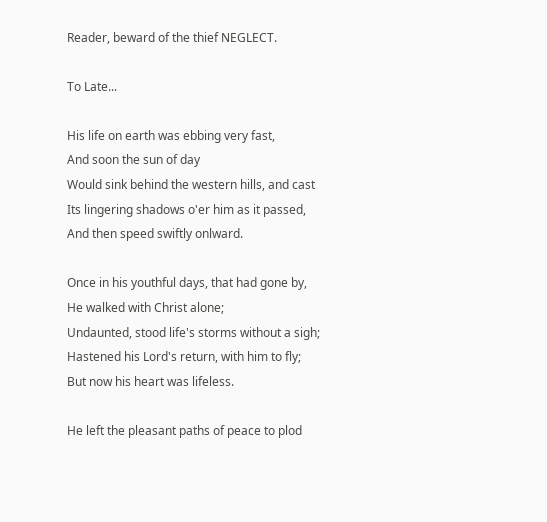Reader, beward of the thief NEGLECT.

To Late...

His life on earth was ebbing very fast,
And soon the sun of day
Would sink behind the western hills, and cast
Its lingering shadows o'er him as it passed,
And then speed swiftly onlward.

Once in his youthful days, that had gone by,
He walked with Christ alone;
Undaunted, stood life's storms without a sigh;
Hastened his Lord's return, with him to fly;
But now his heart was lifeless.

He left the pleasant paths of peace to plod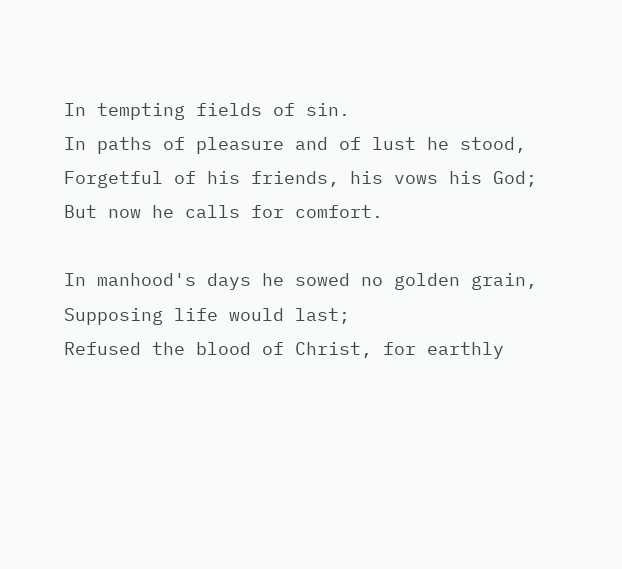In tempting fields of sin.
In paths of pleasure and of lust he stood,
Forgetful of his friends, his vows his God;
But now he calls for comfort.

In manhood's days he sowed no golden grain,
Supposing life would last;
Refused the blood of Christ, for earthly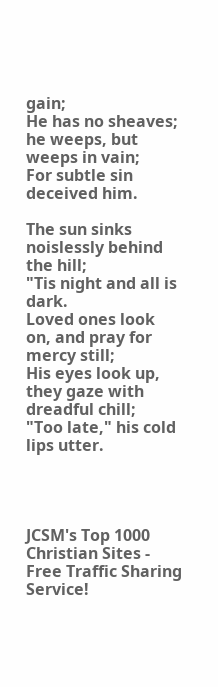gain;
He has no sheaves; he weeps, but weeps in vain;
For subtle sin deceived him.

The sun sinks noislessly behind the hill;
"Tis night and all is dark.
Loved ones look on, and pray for mercy still;
His eyes look up, they gaze with dreadful chill;
"Too late," his cold lips utter.




JCSM's Top 1000 Christian Sites - Free Traffic Sharing Service!